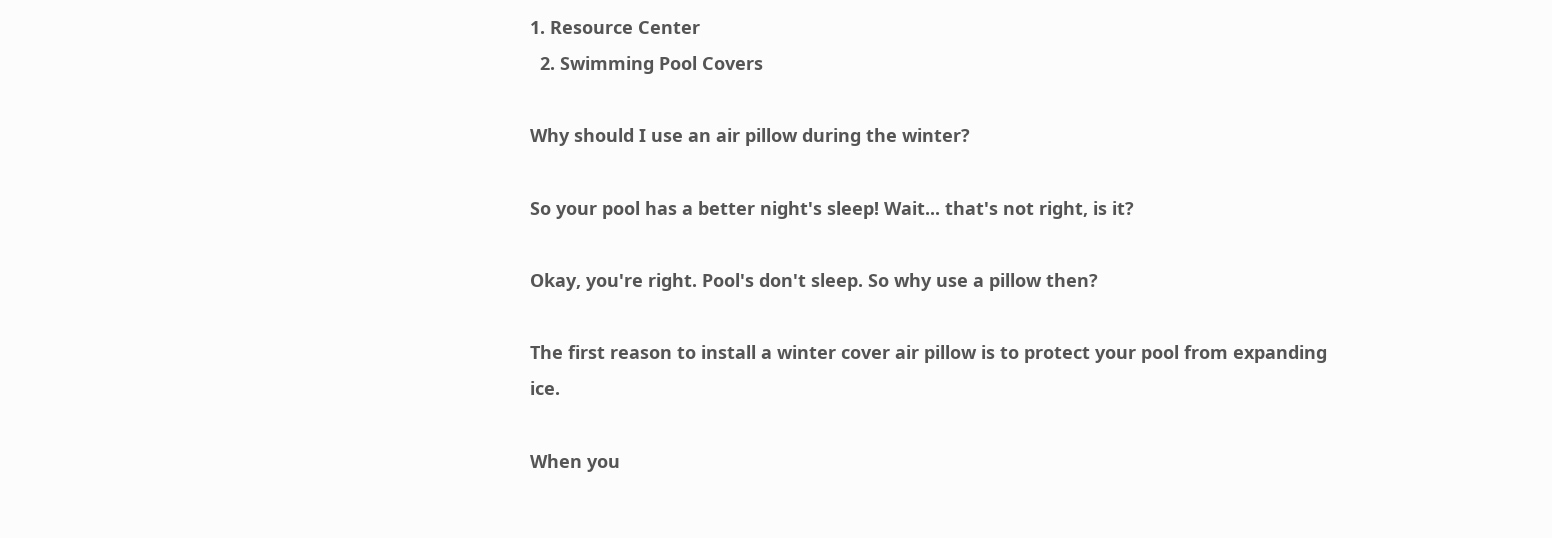1. Resource Center
  2. Swimming Pool Covers

Why should I use an air pillow during the winter?

So your pool has a better night's sleep! Wait... that's not right, is it?

Okay, you're right. Pool's don't sleep. So why use a pillow then?

The first reason to install a winter cover air pillow is to protect your pool from expanding ice.

When you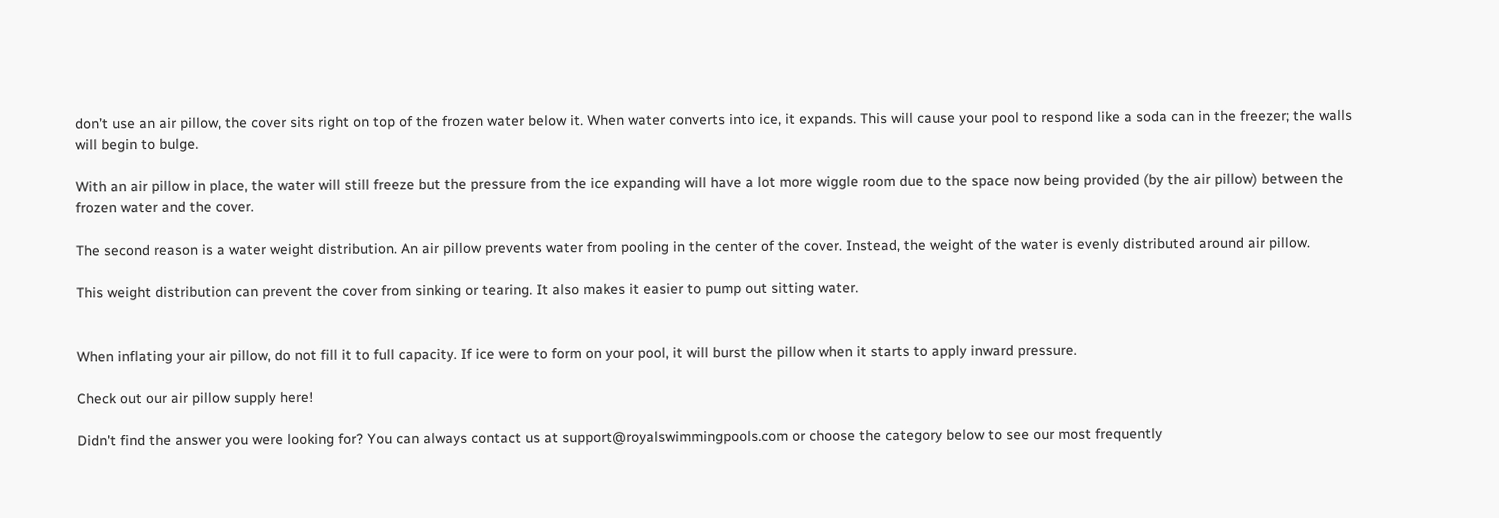don’t use an air pillow, the cover sits right on top of the frozen water below it. When water converts into ice, it expands. This will cause your pool to respond like a soda can in the freezer; the walls will begin to bulge.

With an air pillow in place, the water will still freeze but the pressure from the ice expanding will have a lot more wiggle room due to the space now being provided (by the air pillow) between the frozen water and the cover.

The second reason is a water weight distribution. An air pillow prevents water from pooling in the center of the cover. Instead, the weight of the water is evenly distributed around air pillow.

This weight distribution can prevent the cover from sinking or tearing. It also makes it easier to pump out sitting water.


When inflating your air pillow, do not fill it to full capacity. If ice were to form on your pool, it will burst the pillow when it starts to apply inward pressure.

Check out our air pillow supply here!

Didn't find the answer you were looking for? You can always contact us at support@royalswimmingpools.com or choose the category below to see our most frequently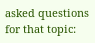asked questions for that topic: